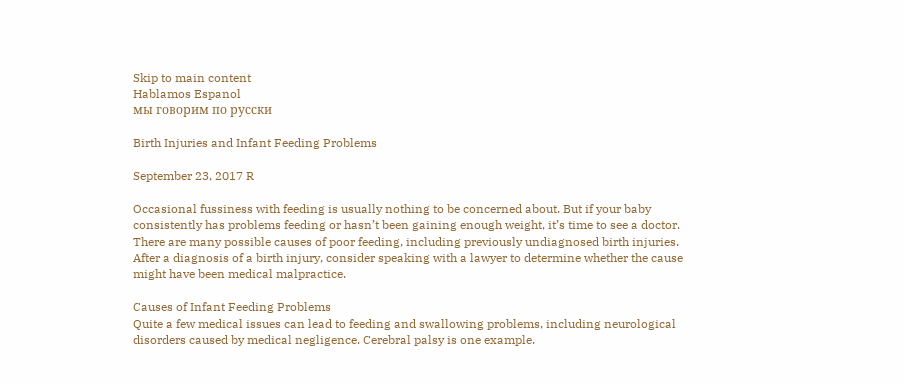Skip to main content
Hablamos Espanol
мы говорим по русски

Birth Injuries and Infant Feeding Problems

September 23, 2017 R

Occasional fussiness with feeding is usually nothing to be concerned about. But if your baby consistently has problems feeding or hasn’t been gaining enough weight, it’s time to see a doctor. There are many possible causes of poor feeding, including previously undiagnosed birth injuries. After a diagnosis of a birth injury, consider speaking with a lawyer to determine whether the cause might have been medical malpractice.

Causes of Infant Feeding Problems
Quite a few medical issues can lead to feeding and swallowing problems, including neurological disorders caused by medical negligence. Cerebral palsy is one example.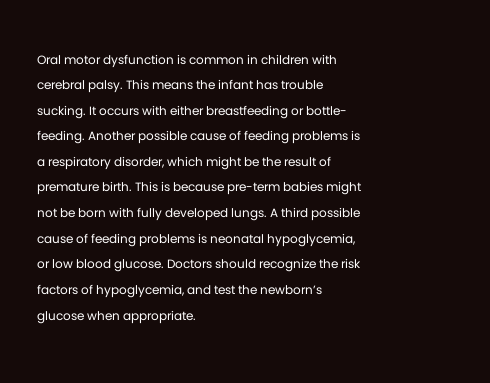Oral motor dysfunction is common in children with cerebral palsy. This means the infant has trouble sucking. It occurs with either breastfeeding or bottle-feeding. Another possible cause of feeding problems is a respiratory disorder, which might be the result of premature birth. This is because pre-term babies might not be born with fully developed lungs. A third possible cause of feeding problems is neonatal hypoglycemia, or low blood glucose. Doctors should recognize the risk factors of hypoglycemia, and test the newborn’s glucose when appropriate.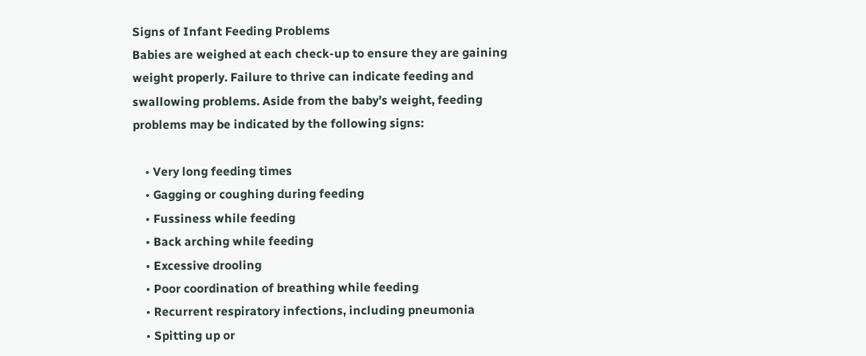Signs of Infant Feeding Problems
Babies are weighed at each check-up to ensure they are gaining weight properly. Failure to thrive can indicate feeding and swallowing problems. Aside from the baby’s weight, feeding problems may be indicated by the following signs:

    • Very long feeding times
    • Gagging or coughing during feeding
    • Fussiness while feeding
    • Back arching while feeding
    • Excessive drooling
    • Poor coordination of breathing while feeding
    • Recurrent respiratory infections, including pneumonia
    • Spitting up or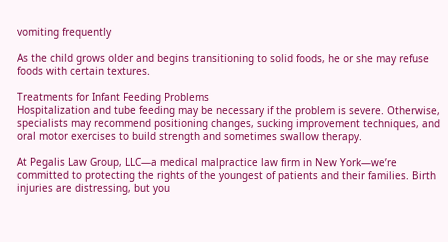vomiting frequently

As the child grows older and begins transitioning to solid foods, he or she may refuse foods with certain textures.

Treatments for Infant Feeding Problems
Hospitalization and tube feeding may be necessary if the problem is severe. Otherwise, specialists may recommend positioning changes, sucking improvement techniques, and oral motor exercises to build strength and sometimes swallow therapy.

At Pegalis Law Group, LLC—a medical malpractice law firm in New York—we’re committed to protecting the rights of the youngest of patients and their families. Birth injuries are distressing, but you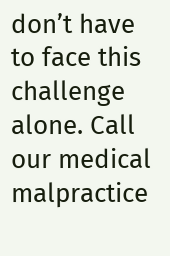don’t have to face this challenge alone. Call our medical malpractice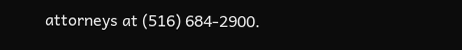attorneys at (516) 684-2900.